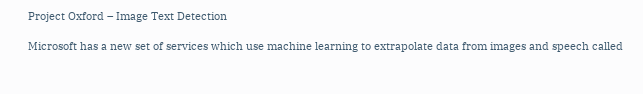Project Oxford – Image Text Detection

Microsoft has a new set of services which use machine learning to extrapolate data from images and speech called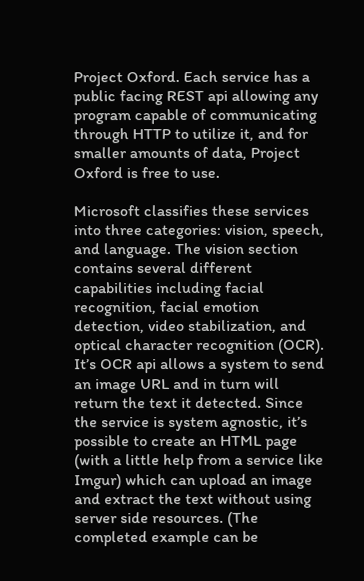Project Oxford. Each service has a public facing REST api allowing any program capable of communicating through HTTP to utilize it, and for smaller amounts of data, Project Oxford is free to use.

Microsoft classifies these services into three categories: vision, speech, and language. The vision section contains several different capabilities including facial recognition, facial emotion detection, video stabilization, and optical character recognition (OCR). It’s OCR api allows a system to send an image URL and in turn will return the text it detected. Since the service is system agnostic, it’s possible to create an HTML page (with a little help from a service like Imgur) which can upload an image and extract the text without using server side resources. (The completed example can be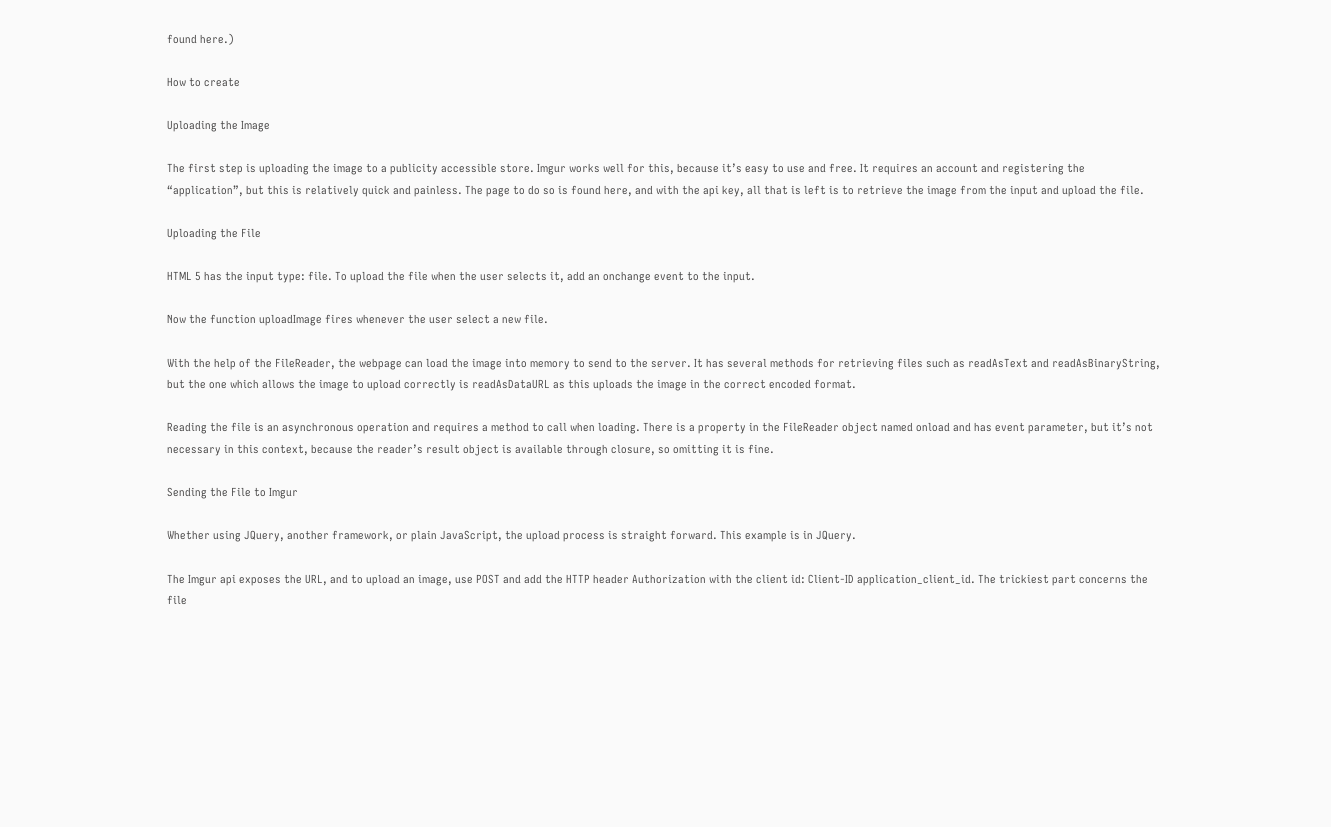found here.)

How to create

Uploading the Image

The first step is uploading the image to a publicity accessible store. Imgur works well for this, because it’s easy to use and free. It requires an account and registering the “application”, but this is relatively quick and painless. The page to do so is found here, and with the api key, all that is left is to retrieve the image from the input and upload the file.

Uploading the File

HTML 5 has the input type: file. To upload the file when the user selects it, add an onchange event to the input.

Now the function uploadImage fires whenever the user select a new file.

With the help of the FileReader, the webpage can load the image into memory to send to the server. It has several methods for retrieving files such as readAsText and readAsBinaryString, but the one which allows the image to upload correctly is readAsDataURL as this uploads the image in the correct encoded format.

Reading the file is an asynchronous operation and requires a method to call when loading. There is a property in the FileReader object named onload and has event parameter, but it’s not necessary in this context, because the reader’s result object is available through closure, so omitting it is fine.

Sending the File to Imgur

Whether using JQuery, another framework, or plain JavaScript, the upload process is straight forward. This example is in JQuery.

The Imgur api exposes the URL, and to upload an image, use POST and add the HTTP header Authorization with the client id: Client-ID application_client_id. The trickiest part concerns the file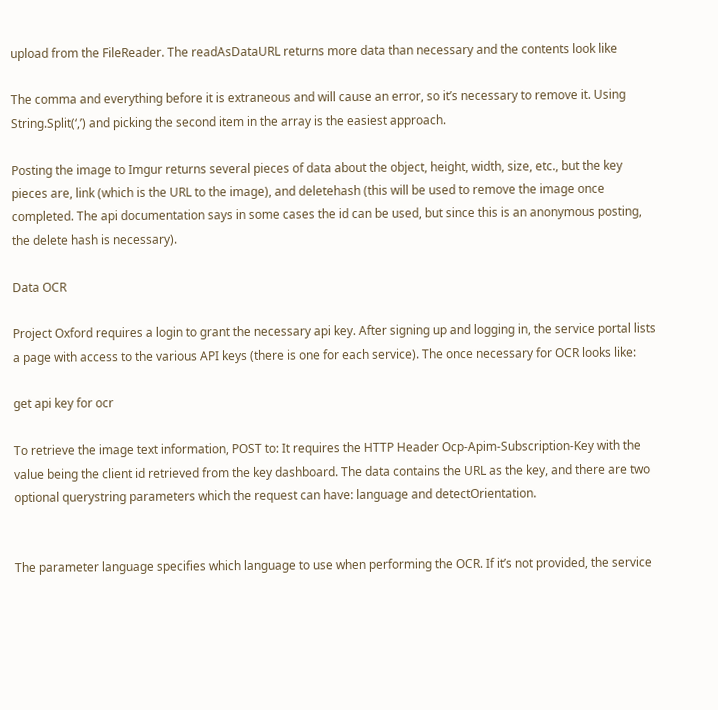upload from the FileReader. The readAsDataURL returns more data than necessary and the contents look like

The comma and everything before it is extraneous and will cause an error, so it’s necessary to remove it. Using String.Split(‘,’) and picking the second item in the array is the easiest approach.

Posting the image to Imgur returns several pieces of data about the object, height, width, size, etc., but the key pieces are, link (which is the URL to the image), and deletehash (this will be used to remove the image once completed. The api documentation says in some cases the id can be used, but since this is an anonymous posting, the delete hash is necessary).

Data OCR

Project Oxford requires a login to grant the necessary api key. After signing up and logging in, the service portal lists a page with access to the various API keys (there is one for each service). The once necessary for OCR looks like:

get api key for ocr

To retrieve the image text information, POST to: It requires the HTTP Header Ocp-Apim-Subscription-Key with the value being the client id retrieved from the key dashboard. The data contains the URL as the key, and there are two optional querystring parameters which the request can have: language and detectOrientation.


The parameter language specifies which language to use when performing the OCR. If it’s not provided, the service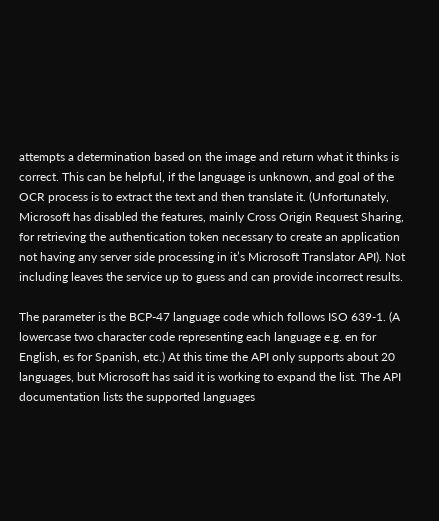attempts a determination based on the image and return what it thinks is correct. This can be helpful, if the language is unknown, and goal of the OCR process is to extract the text and then translate it. (Unfortunately, Microsoft has disabled the features, mainly Cross Origin Request Sharing, for retrieving the authentication token necessary to create an application not having any server side processing in it’s Microsoft Translator API). Not including leaves the service up to guess and can provide incorrect results.

The parameter is the BCP-47 language code which follows ISO 639-1. (A lowercase two character code representing each language e.g. en for English, es for Spanish, etc.) At this time the API only supports about 20 languages, but Microsoft has said it is working to expand the list. The API documentation lists the supported languages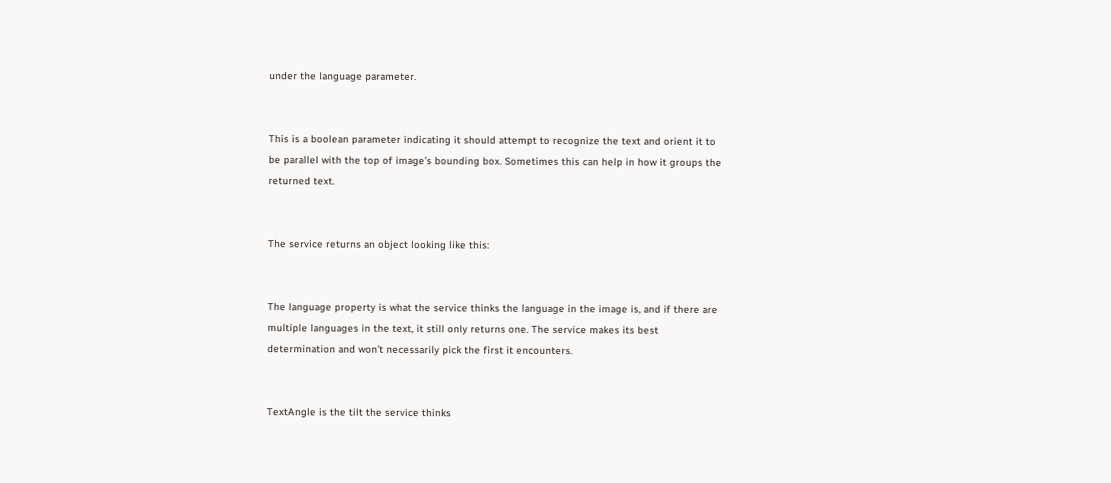under the language parameter.


This is a boolean parameter indicating it should attempt to recognize the text and orient it to be parallel with the top of image’s bounding box. Sometimes this can help in how it groups the returned text.


The service returns an object looking like this:


The language property is what the service thinks the language in the image is, and if there are multiple languages in the text, it still only returns one. The service makes its best determination and won’t necessarily pick the first it encounters.


TextAngle is the tilt the service thinks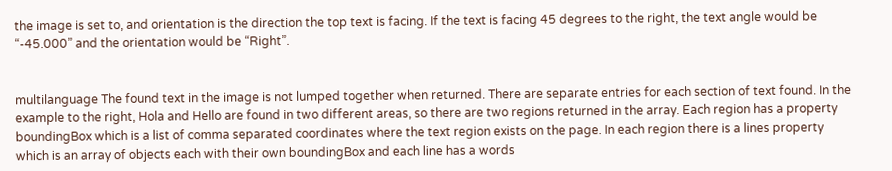the image is set to, and orientation is the direction the top text is facing. If the text is facing 45 degrees to the right, the text angle would be “-45.000” and the orientation would be “Right”.


multilanguage The found text in the image is not lumped together when returned. There are separate entries for each section of text found. In the example to the right, Hola and Hello are found in two different areas, so there are two regions returned in the array. Each region has a property boundingBox which is a list of comma separated coordinates where the text region exists on the page. In each region there is a lines property which is an array of objects each with their own boundingBox and each line has a words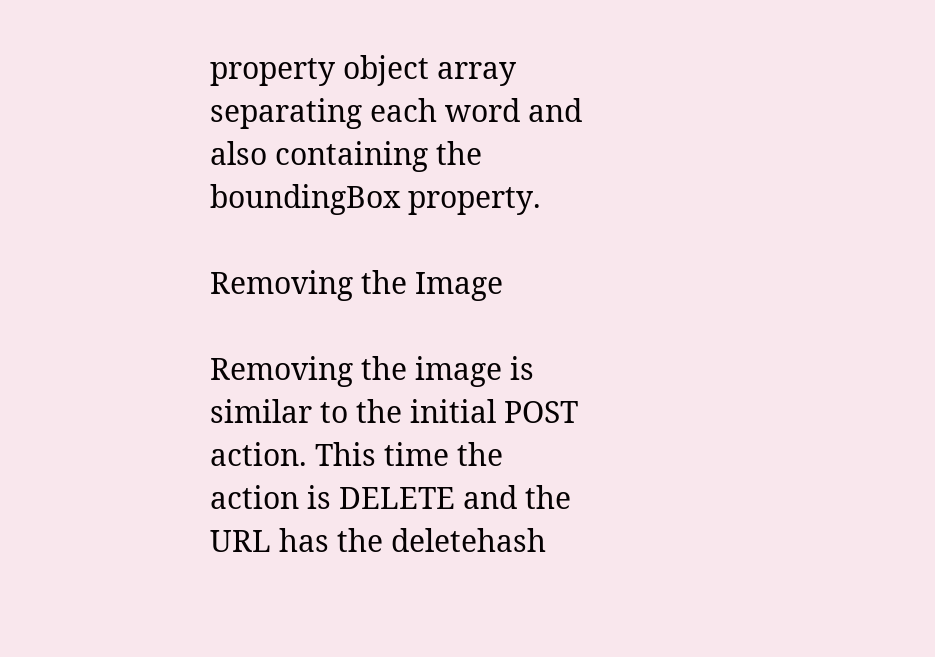property object array separating each word and also containing the boundingBox property.

Removing the Image

Removing the image is similar to the initial POST action. This time the action is DELETE and the URL has the deletehash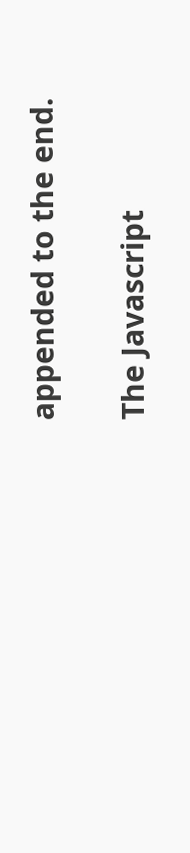appended to the end.

The Javascript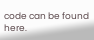code can be found here.